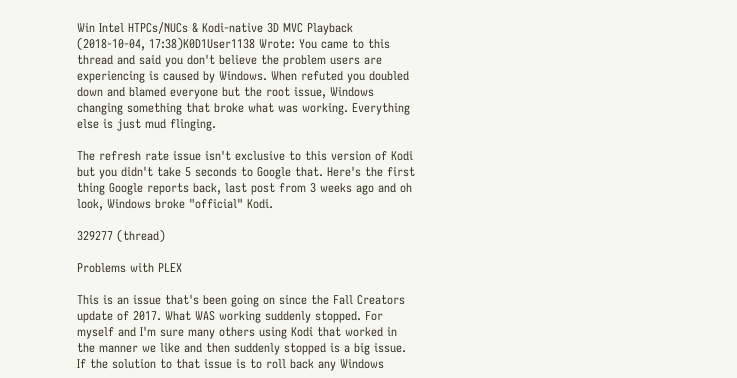Win Intel HTPCs/NUCs & Kodi-native 3D MVC Playback
(2018-10-04, 17:38)K0D1User1138 Wrote: You came to this thread and said you don't believe the problem users are experiencing is caused by Windows. When refuted you doubled down and blamed everyone but the root issue, Windows changing something that broke what was working. Everything else is just mud flinging.

The refresh rate issue isn't exclusive to this version of Kodi but you didn't take 5 seconds to Google that. Here's the first thing Google reports back, last post from 3 weeks ago and oh look, Windows broke "official" Kodi.

329277 (thread)

Problems with PLEX

This is an issue that's been going on since the Fall Creators update of 2017. What WAS working suddenly stopped. For myself and I'm sure many others using Kodi that worked in the manner we like and then suddenly stopped is a big issue. If the solution to that issue is to roll back any Windows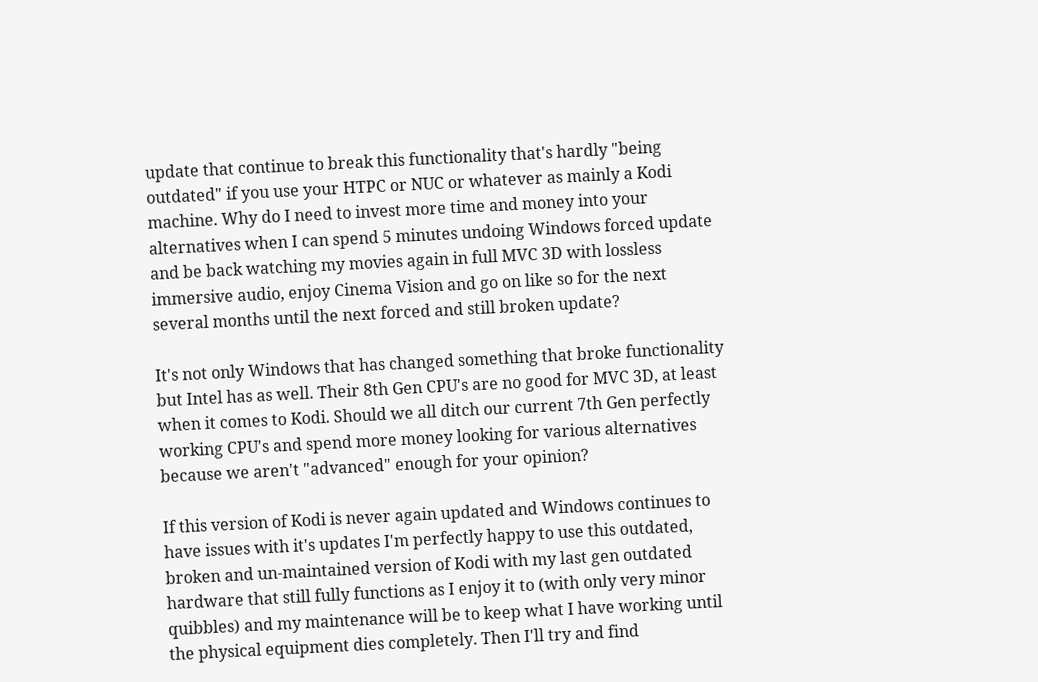update that continue to break this functionality that's hardly "being outdated" if you use your HTPC or NUC or whatever as mainly a Kodi machine. Why do I need to invest more time and money into your alternatives when I can spend 5 minutes undoing Windows forced update and be back watching my movies again in full MVC 3D with lossless immersive audio, enjoy Cinema Vision and go on like so for the next several months until the next forced and still broken update?

It's not only Windows that has changed something that broke functionality but Intel has as well. Their 8th Gen CPU's are no good for MVC 3D, at least when it comes to Kodi. Should we all ditch our current 7th Gen perfectly working CPU's and spend more money looking for various alternatives because we aren't "advanced" enough for your opinion?

If this version of Kodi is never again updated and Windows continues to have issues with it's updates I'm perfectly happy to use this outdated, broken and un-maintained version of Kodi with my last gen outdated hardware that still fully functions as I enjoy it to (with only very minor quibbles) and my maintenance will be to keep what I have working until the physical equipment dies completely. Then I'll try and find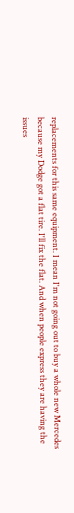replacements for this same equipment. I mean I'm not going out to buy a whole new Mercedes because my Dodge got a flat tire. I'll fix the flat. And when people express they are having the issues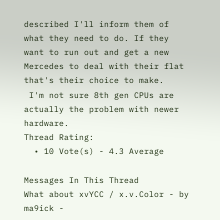described I'll inform them of what they need to do. If they want to run out and get a new Mercedes to deal with their flat that's their choice to make.
 I'm not sure 8th gen CPUs are actually the problem with newer hardware.
Thread Rating:
  • 10 Vote(s) - 4.3 Average

Messages In This Thread
What about xvYCC / x.v.Color - by ma9ick -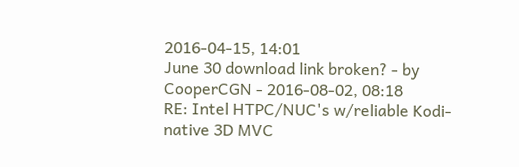2016-04-15, 14:01
June 30 download link broken? - by CooperCGN - 2016-08-02, 08:18
RE: Intel HTPC/NUC's w/reliable Kodi-native 3D MVC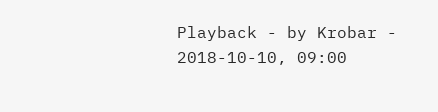Playback - by Krobar - 2018-10-10, 09:00